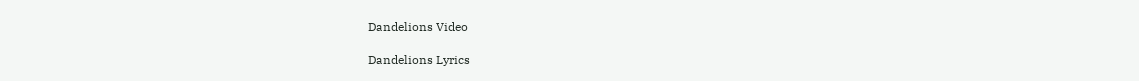Dandelions Video

Dandelions Lyrics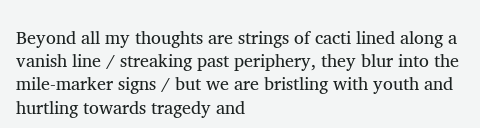Beyond all my thoughts are strings of cacti lined along a vanish line / streaking past periphery, they blur into the mile-marker signs / but we are bristling with youth and hurtling towards tragedy and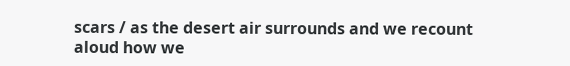scars / as the desert air surrounds and we recount aloud how we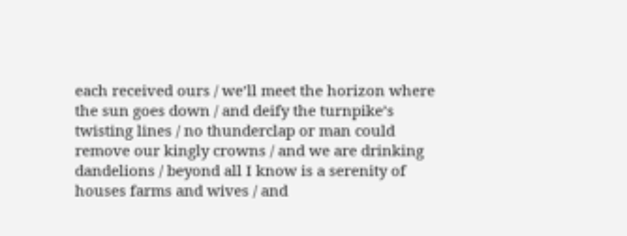each received ours / we’ll meet the horizon where the sun goes down / and deify the turnpike’s twisting lines / no thunderclap or man could remove our kingly crowns / and we are drinking dandelions / beyond all I know is a serenity of houses farms and wives / and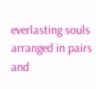everlasting souls arranged in pairs and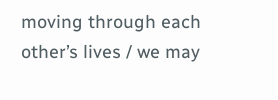moving through each other’s lives / we may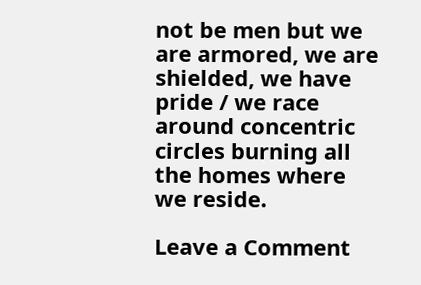not be men but we are armored, we are shielded, we have pride / we race around concentric circles burning all the homes where we reside.

Leave a Comment